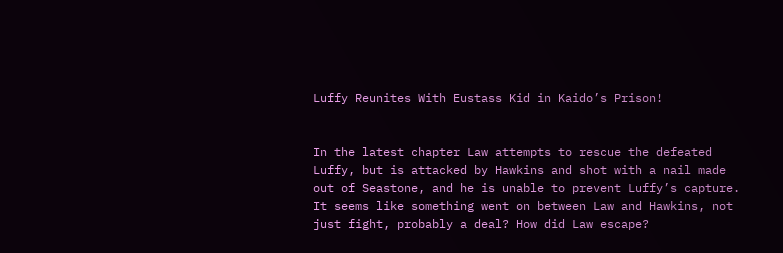Luffy Reunites With Eustass Kid in Kaido’s Prison!


In the latest chapter Law attempts to rescue the defeated Luffy, but is attacked by Hawkins and shot with a nail made out of Seastone, and he is unable to prevent Luffy’s capture. It seems like something went on between Law and Hawkins, not just fight, probably a deal? How did Law escape?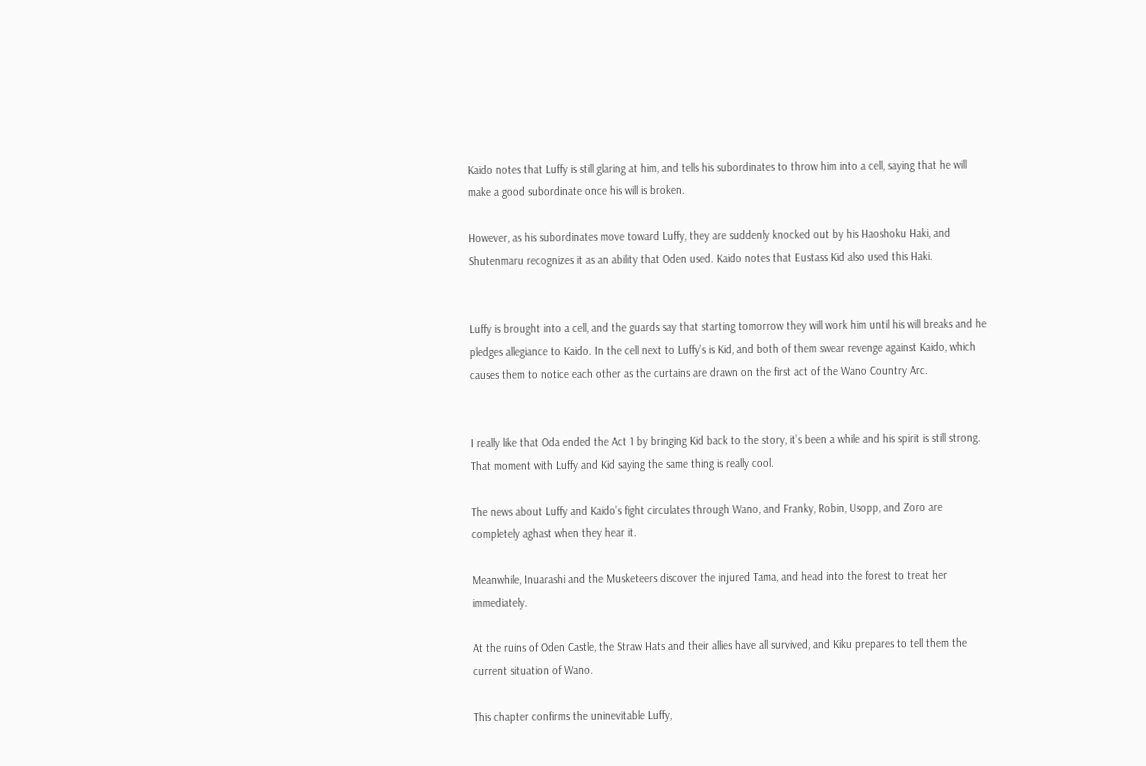Kaido notes that Luffy is still glaring at him, and tells his subordinates to throw him into a cell, saying that he will make a good subordinate once his will is broken.

However, as his subordinates move toward Luffy, they are suddenly knocked out by his Haoshoku Haki, and Shutenmaru recognizes it as an ability that Oden used. Kaido notes that Eustass Kid also used this Haki.


Luffy is brought into a cell, and the guards say that starting tomorrow they will work him until his will breaks and he pledges allegiance to Kaido. In the cell next to Luffy’s is Kid, and both of them swear revenge against Kaido, which causes them to notice each other as the curtains are drawn on the first act of the Wano Country Arc.


I really like that Oda ended the Act 1 by bringing Kid back to the story, it’s been a while and his spirit is still strong. That moment with Luffy and Kid saying the same thing is really cool.

The news about Luffy and Kaido’s fight circulates through Wano, and Franky, Robin, Usopp, and Zoro are completely aghast when they hear it.

Meanwhile, Inuarashi and the Musketeers discover the injured Tama, and head into the forest to treat her immediately.

At the ruins of Oden Castle, the Straw Hats and their allies have all survived, and Kiku prepares to tell them the current situation of Wano.

This chapter confirms the uninevitable Luffy,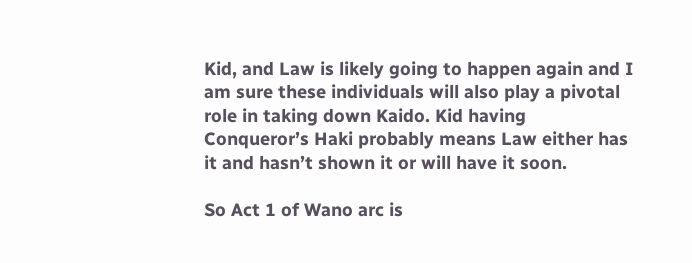Kid, and Law is likely going to happen again and I am sure these individuals will also play a pivotal role in taking down Kaido. Kid having Conqueror’s Haki probably means Law either has it and hasn’t shown it or will have it soon.

So Act 1 of Wano arc is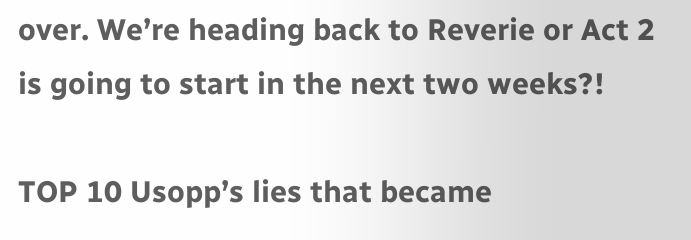over. We’re heading back to Reverie or Act 2 is going to start in the next two weeks?!

TOP 10 Usopp’s lies that became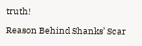truth!

Reason Behind Shanks’ Scar